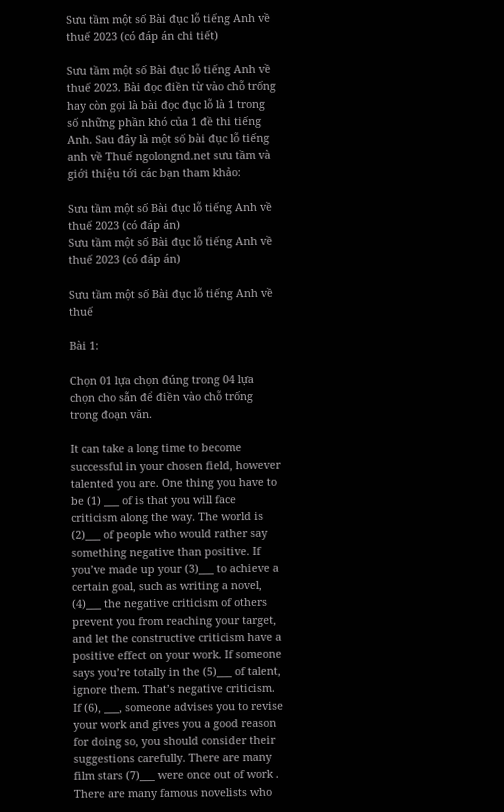Sưu tầm một số Bài đục lỗ tiếng Anh về thuế 2023 (có đáp án chi tiết)

Sưu tầm một số Bài đục lỗ tiếng Anh về thuế 2023. Bài đọc điền từ vào chỗ trống hay còn gọi là bài đọc đục lỗ là 1 trong số những phần khó của 1 đề thi tiếng Anh. Sau đây là một số bài đục lỗ tiếng anh về Thuế ngolongnd.net sưu tầm và giới thiệu tới các bạn tham khảo:

Sưu tầm một số Bài đục lỗ tiếng Anh về thuế 2023 (có đáp án)
Sưu tầm một số Bài đục lỗ tiếng Anh về thuế 2023 (có đáp án)

Sưu tầm một số Bài đục lỗ tiếng Anh về thuế

Bài 1:

Chọn 01 lựa chọn đúng trong 04 lựa chọn cho sẵn để điền vào chỗ trống trong đoạn văn.

It can take a long time to become successful in your chosen field, however talented you are. One thing you have to be (1) ___ of is that you will face criticism along the way. The world is (2)___ of people who would rather say something negative than positive. If you’ve made up your (3)___ to achieve a certain goal, such as writing a novel, (4)___ the negative criticism of others prevent you from reaching your target, and let the constructive criticism have a positive effect on your work. If someone says you’re totally in the (5)___ of talent, ignore them. That’s negative criticism. If (6), ___, someone advises you to revise your work and gives you a good reason for doing so, you should consider their suggestions carefully. There are many film stars (7)___ were once out of work . There are many famous novelists who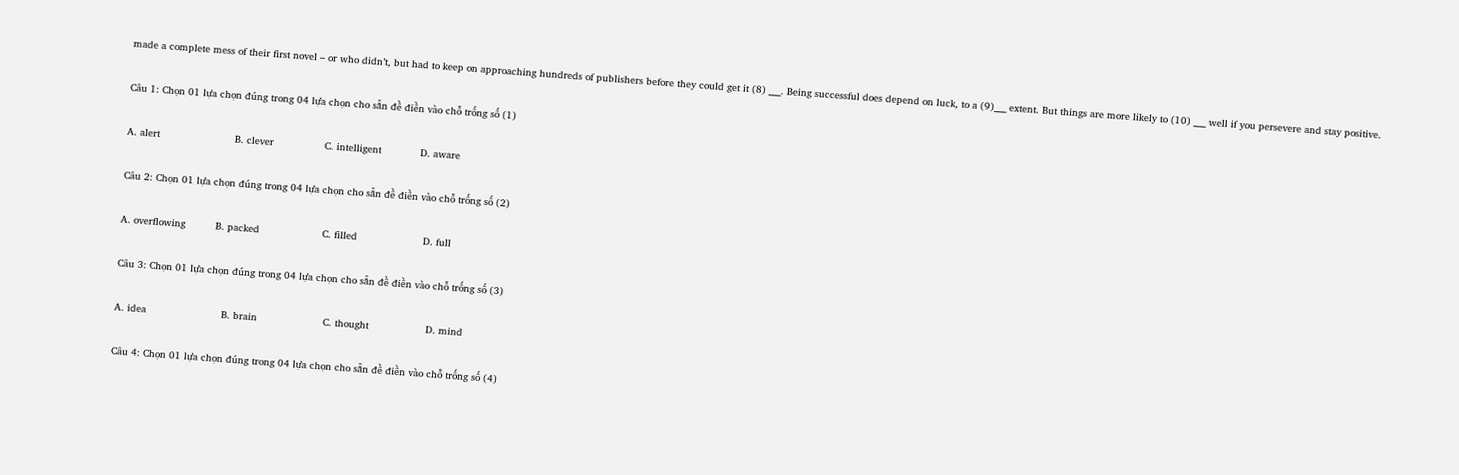made a complete mess of their first novel – or who didn’t, but had to keep on approaching hundreds of publishers before they could get it (8) ___. Being successful does depend on luck, to a (9)___ extent. But things are more likely to (10) ___ well if you persevere and stay positive.

Câu 1: Chọn 01 lựa chọn đúng trong 04 lựa chọn cho sẵn đề điền vào chỗ trống số (1)

A. alert                         B. clever                 C. intelligent             D. aware

Câu 2: Chọn 01 lựa chọn đúng trong 04 lựa chọn cho sẵn đề điền vào chỗ trống số (2)

A. overflowing          B. packed                     C. filled                      D. full

Câu 3: Chọn 01 lựa chọn đúng trong 04 lựa chọn cho sẵn đề điền vào chỗ trống số (3)

A. idea                         B. brain                      C. thought                   D. mind

Câu 4: Chọn 01 lựa chọn đúng trong 04 lựa chọn cho sẵn đề điền vào chỗ trống số (4)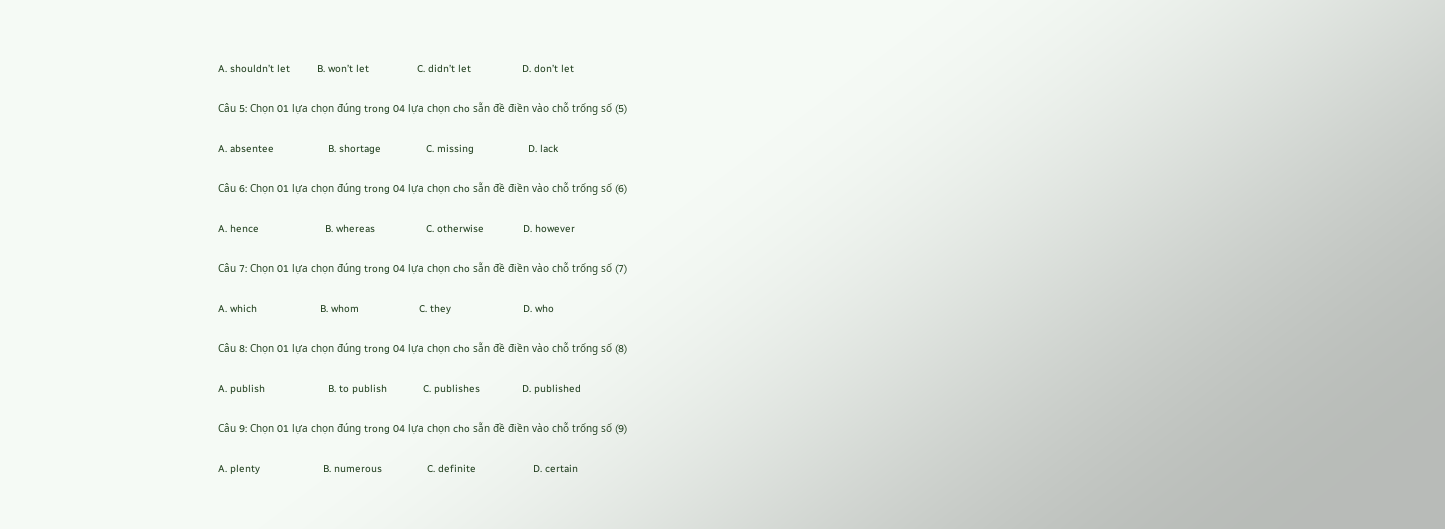A. shouldn’t let         B. won’t let                C. didn’t let                 D. don’t let

Câu 5: Chọn 01 lựa chọn đúng trong 04 lựa chọn cho sẵn đề điền vào chỗ trống số (5)

A. absentee                  B. shortage               C. missing                  D. lack

Câu 6: Chọn 01 lựa chọn đúng trong 04 lựa chọn cho sẵn đề điền vào chỗ trống số (6)

A. hence                      B. whereas                 C. otherwise             D. however

Câu 7: Chọn 01 lựa chọn đúng trong 04 lựa chọn cho sẵn đề điền vào chỗ trống số (7)

A. which                     B. whom                    C. they                        D. who

Câu 8: Chọn 01 lựa chọn đúng trong 04 lựa chọn cho sẵn đề điền vào chỗ trống số (8)

A. publish                     B. to publish            C. publishes              D. published

Câu 9: Chọn 01 lựa chọn đúng trong 04 lựa chọn cho sẵn đề điền vào chỗ trống số (9)

A. plenty                     B. numerous               C. definite                   D. certain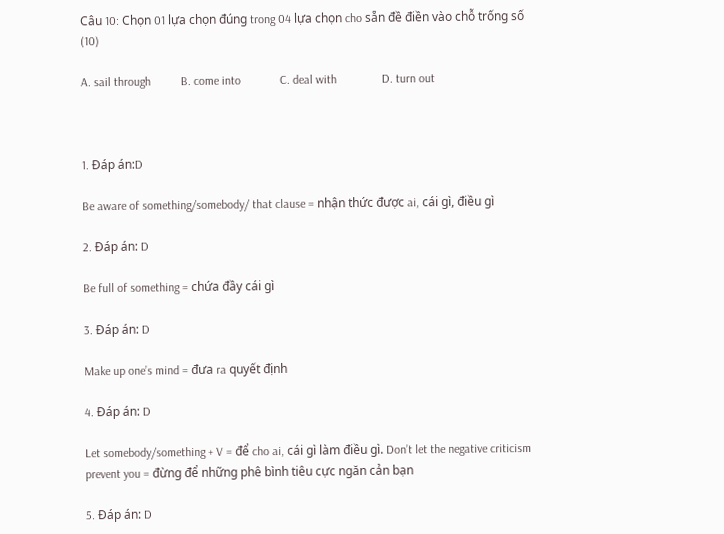Câu 10: Chọn 01 lựa chọn đúng trong 04 lựa chọn cho sẵn đề điền vào chỗ trống số (10)

A. sail through          B. come into             C. deal with               D. turn out



1. Đáp án:D

Be aware of something/somebody/ that clause = nhận thức được ai, cái gì, điều gì

2. Đáp án: D

Be full of something = chứa đầy cái gì

3. Đáp án: D

Make up one’s mind = đưa ra quyết định

4. Đáp án: D

Let somebody/something + V = để cho ai, cái gì làm điều gì. Don’t let the negative criticism prevent you = đừng để những phê bình tiêu cực ngăn cản bạn

5. Đáp án: D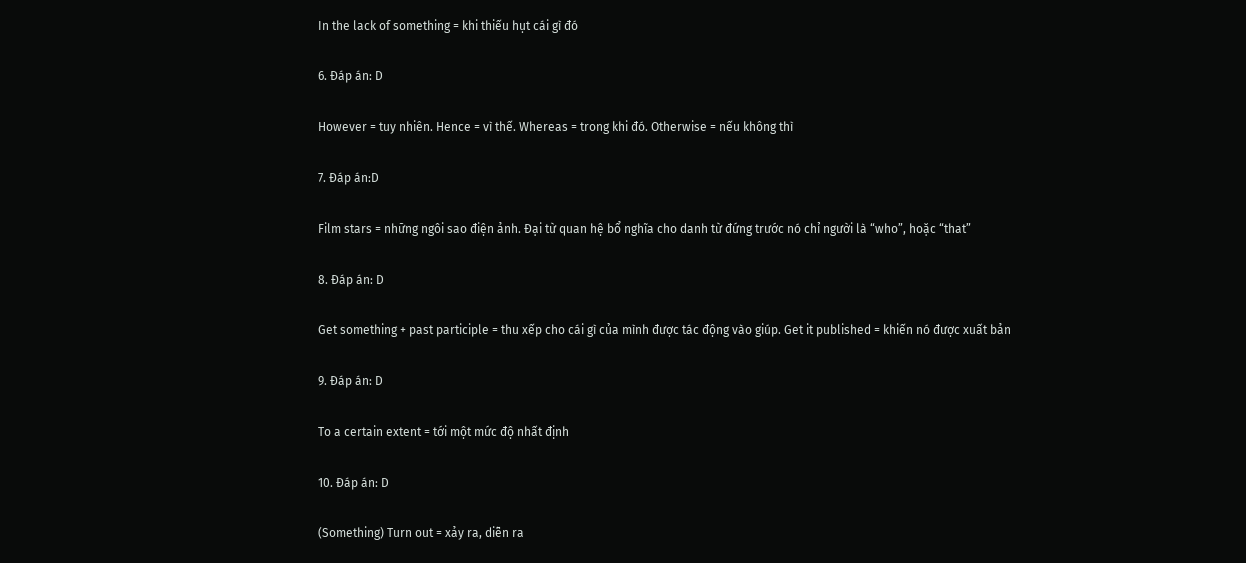In the lack of something = khi thiếu hụt cái gì đó

6. Đáp án: D

However = tuy nhiên. Hence = vì thế. Whereas = trong khi đó. Otherwise = nếu không thì

7. Đáp án:D

Film stars = những ngôi sao điện ảnh. Đại từ quan hệ bổ nghĩa cho danh từ đứng trước nó chỉ người là “who”, hoặc “that”

8. Đáp án: D

Get something + past participle = thu xếp cho cái gì của mình được tác động vào giúp. Get it published = khiến nó được xuất bản

9. Đáp án: D

To a certain extent = tới một mức độ nhất định

10. Đáp án: D

(Something) Turn out = xảy ra, diễn ra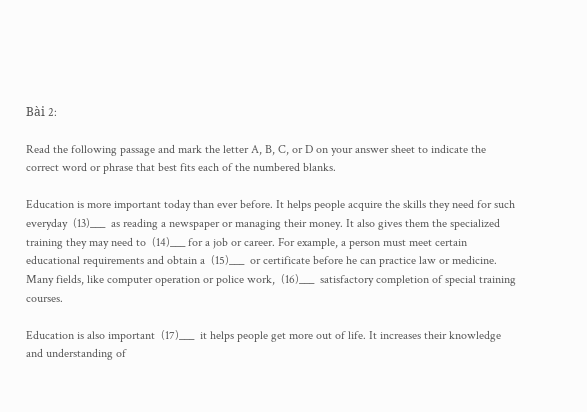Bài 2:

Read the following passage and mark the letter A, B, C, or D on your answer sheet to indicate the correct word or phrase that best fits each of the numbered blanks.

Education is more important today than ever before. It helps people acquire the skills they need for such everyday  (13)___  as reading a newspaper or managing their money. It also gives them the specialized training they may need to  (14)___ for a job or career. For example, a person must meet certain educational requirements and obtain a  (15)___  or certificate before he can practice law or medicine. Many fields, like computer operation or police work,  (16)___  satisfactory completion of special training courses.

Education is also important  (17)___  it helps people get more out of life. It increases their knowledge and understanding of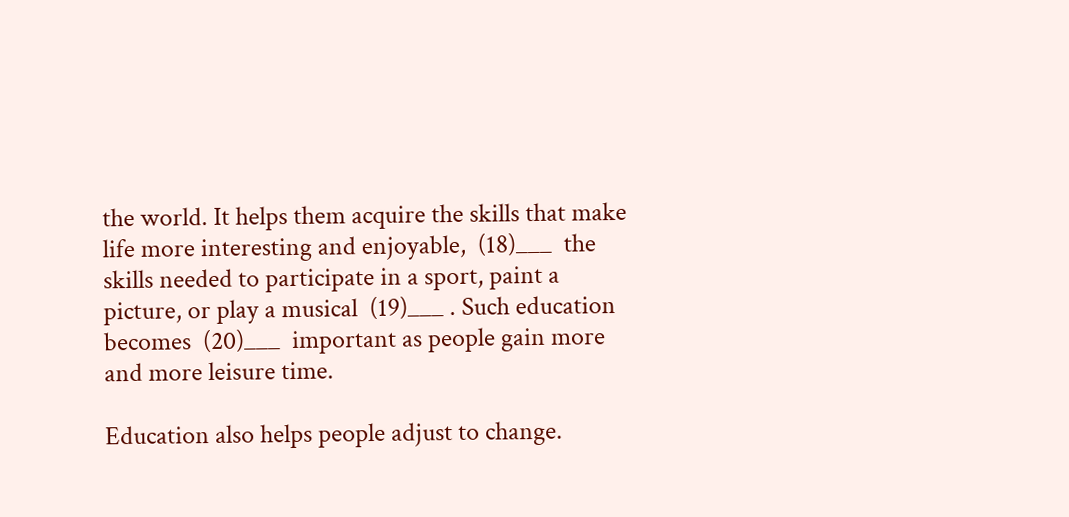the world. It helps them acquire the skills that make life more interesting and enjoyable,  (18)___  the skills needed to participate in a sport, paint a picture, or play a musical  (19)___ . Such education becomes  (20)___  important as people gain more and more leisure time.

Education also helps people adjust to change.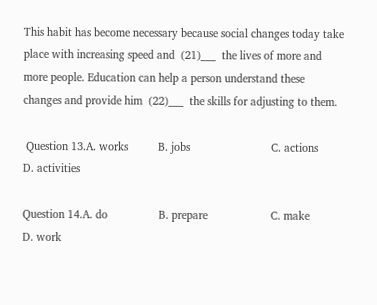This habit has become necessary because social changes today take place with increasing speed and  (21)___  the lives of more and more people. Education can help a person understand these changes and provide him  (22)___  the skills for adjusting to them.

 Question 13.A. works          B. jobs                           C. actions                      D. activities

Question 14.A. do                 B. prepare                     C. make                         D. work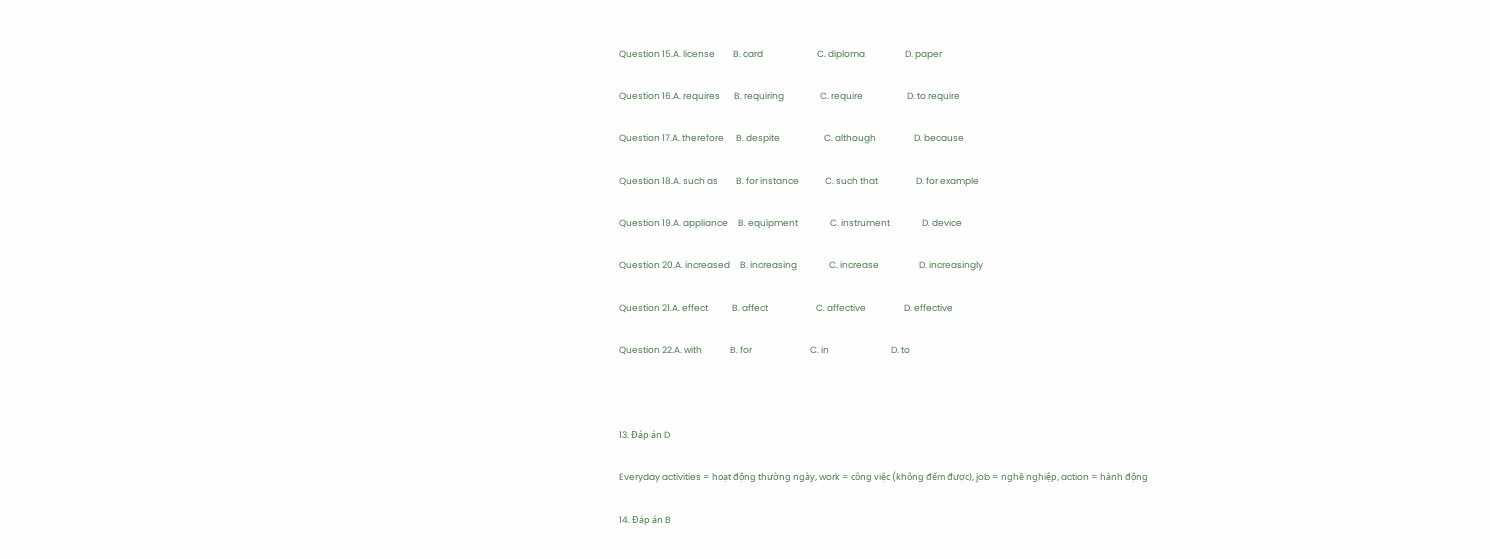Question 15.A. license         B. card                           C. diploma                    D. paper

Question 16.A. requires       B. requiring                  C. require                      D. to require

Question 17.A. therefore      B. despite                      C. although                   D. because

Question 18.A. such as         B. for instance             C. such that                   D. for example

Question 19.A. appliance     B. equipment                C. instrument                D. device

Question 20.A. increased     B. increasing                C. increase                    D. increasingly

Question 21.A. effect            B. affect                        C. affective                   D. effective

Question 22.A. with              B. for                             C. in                               D. to



13. Đáp án D

Everyday activities = hoạt động thường ngày, work = công việc (không đếm được), job = nghề nghiệp, action = hành động

14. Đáp án B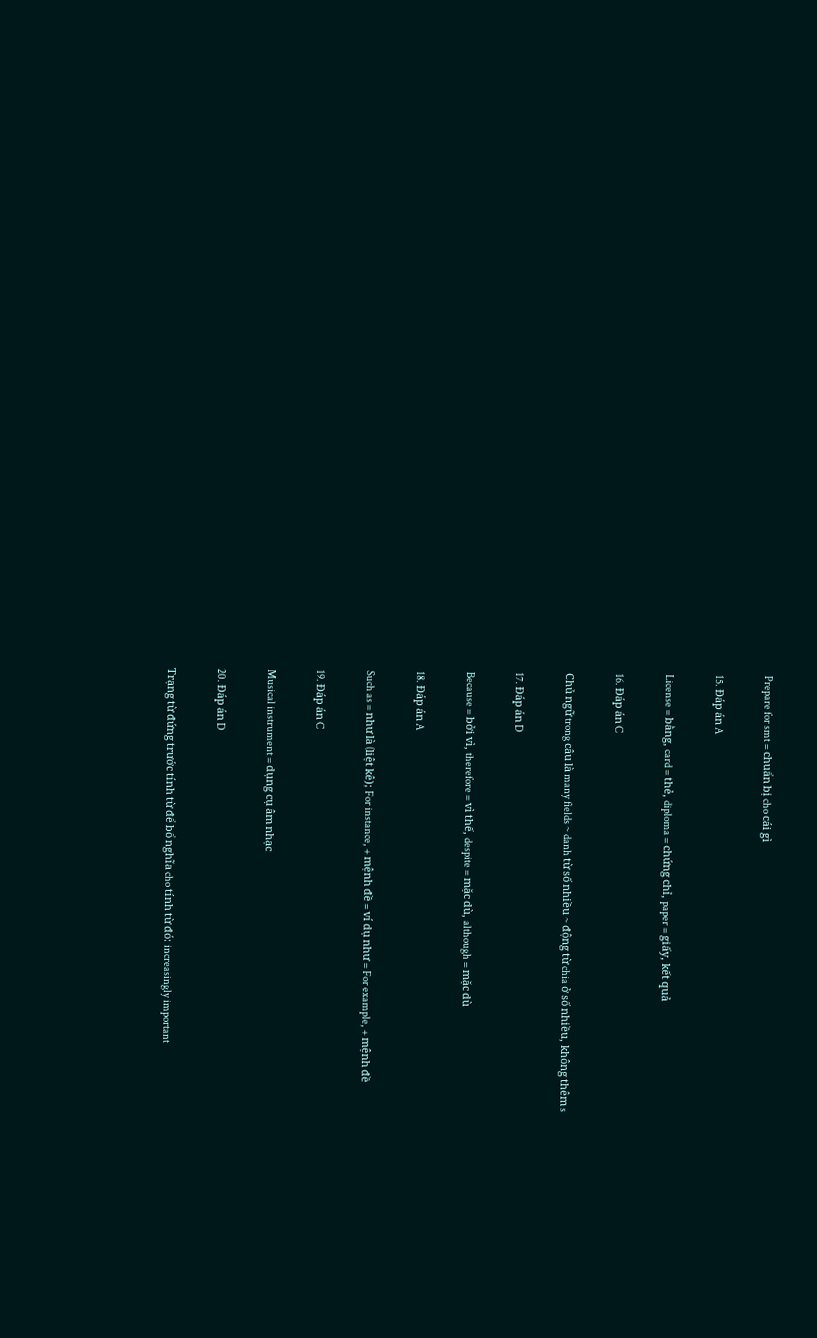Prepare for smt = chuẩn bị cho cái gì

15. Đáp án A

License = bằng, card = thẻ, diploma = chứng chỉ, paper = giấy, kết quả

16. Đáp án C

Chủ ngữ trong câu là many fields ~ danh từ số nhiều ~ động từ chia ở số nhiều, không thêm s

17. Đáp án D

Because = bởi vì, therefore = vì thế, despite = mặc dù, although = mặc dù

18. Đáp án A

Such as = như là (liệt kê); For instance, + mệnh đề = ví dụ như = For example, + mệnh đề

19. Đáp án C

Musical instrument = dụng cụ âm nhạc

20. Đáp án D

Trạng từ đứng trước tính từ để bổ nghĩa cho tính từ đó: increasingly important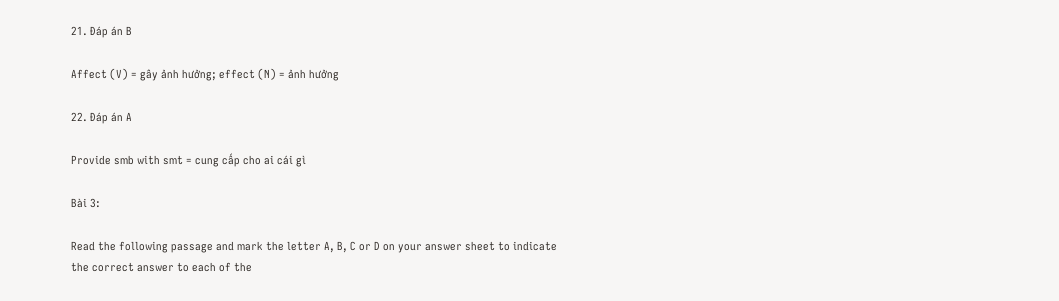21. Đáp án B

Affect (V) = gây ảnh hưởng; effect (N) = ảnh hưởng

22. Đáp án A

Provide smb with smt = cung cấp cho ai cái gì

Bài 3:

Read the following passage and mark the letter A, B, C or D on your answer sheet to indicate the correct answer to each of the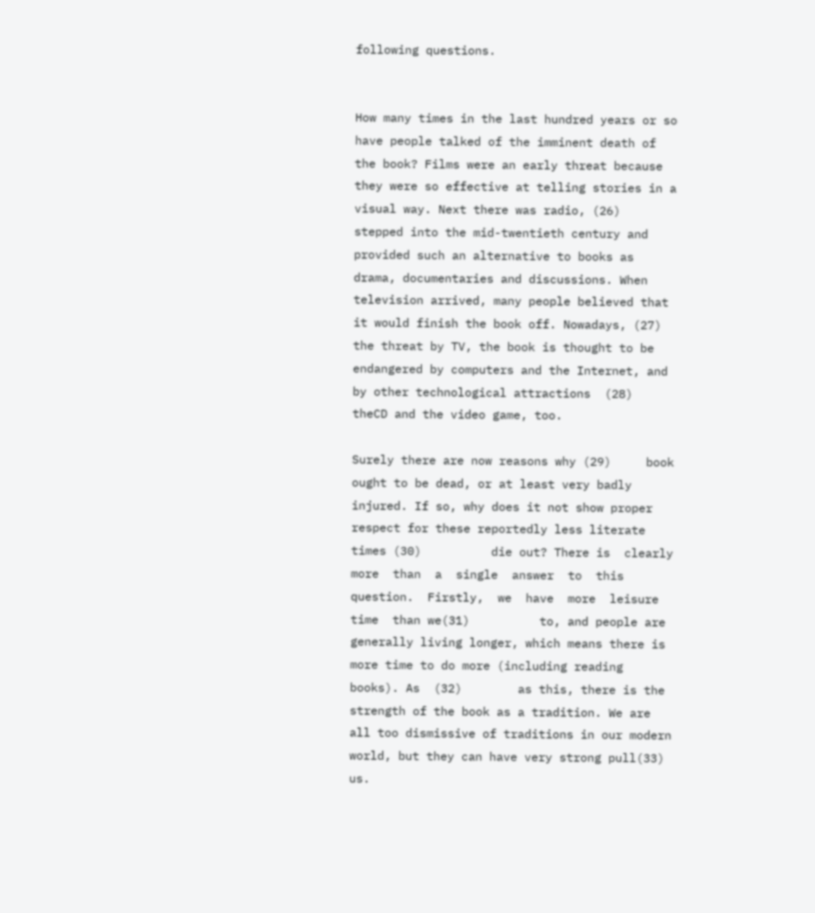following questions.


How many times in the last hundred years or so have people talked of the imminent death of the book? Films were an early threat because they were so effective at telling stories in a visual way. Next there was radio, (26)                     stepped into the mid-twentieth century and provided such an alternative to books as drama, documentaries and discussions. When television arrived, many people believed that it would finish the book off. Nowadays, (27)    the threat by TV, the book is thought to be endangered by computers and the Internet, and by other technological attractions  (28)  theCD and the video game, too.

Surely there are now reasons why (29)     book ought to be dead, or at least very badly injured. If so, why does it not show proper respect for these reportedly less literate times (30)          die out? There is  clearly  more  than  a  single  answer  to  this  question.  Firstly,  we  have  more  leisure  time  than we(31)          to, and people are generally living longer, which means there is more time to do more (including reading books). As  (32)        as this, there is the strength of the book as a tradition. We are all too dismissive of traditions in our modern world, but they can have very strong pull(33)       us.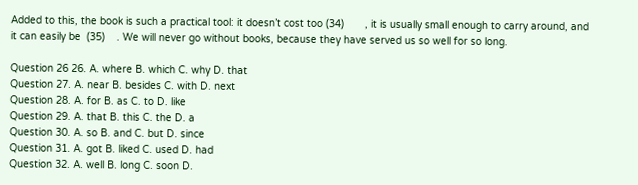Added to this, the book is such a practical tool: it doesn’t cost too (34)       , it is usually small enough to carry around, and it can easily be  (35)    . We will never go without books, because they have served us so well for so long.

Question 26 26. A. where B. which C. why D. that
Question 27. A. near B. besides C. with D. next
Question 28. A. for B. as C. to D. like
Question 29. A. that B. this C. the D. a
Question 30. A. so B. and C. but D. since
Question 31. A. got B. liked C. used D. had
Question 32. A. well B. long C. soon D.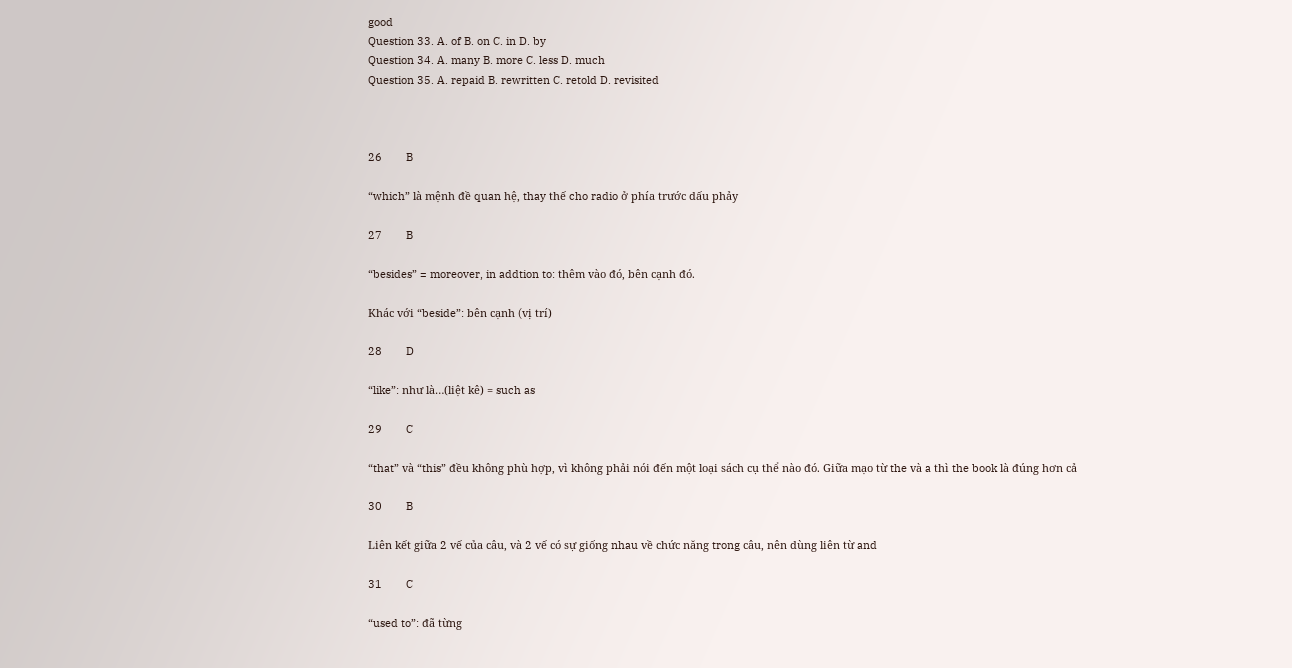good
Question 33. A. of B. on C. in D. by
Question 34. A. many B. more C. less D. much
Question 35. A. repaid B. rewritten C. retold D. revisited



26        B

“which” là mệnh đề quan hệ, thay thế cho radio ở phía trước dấu phảy

27        B

“besides” = moreover, in addtion to: thêm vào đó, bên cạnh đó.

Khác với “beside”: bên cạnh (vị trí)

28        D

“like”: như là…(liệt kê) = such as

29        C

“that” và “this” đều không phù hợp, vì không phải nói đến một loại sách cụ thể nào đó. Giữa mạo từ the và a thì the book là đúng hơn cả

30        B

Liên kết giữa 2 vế của câu, và 2 vế có sự giống nhau về chức năng trong câu, nên dùng liên từ and

31        C

“used to”: đã từng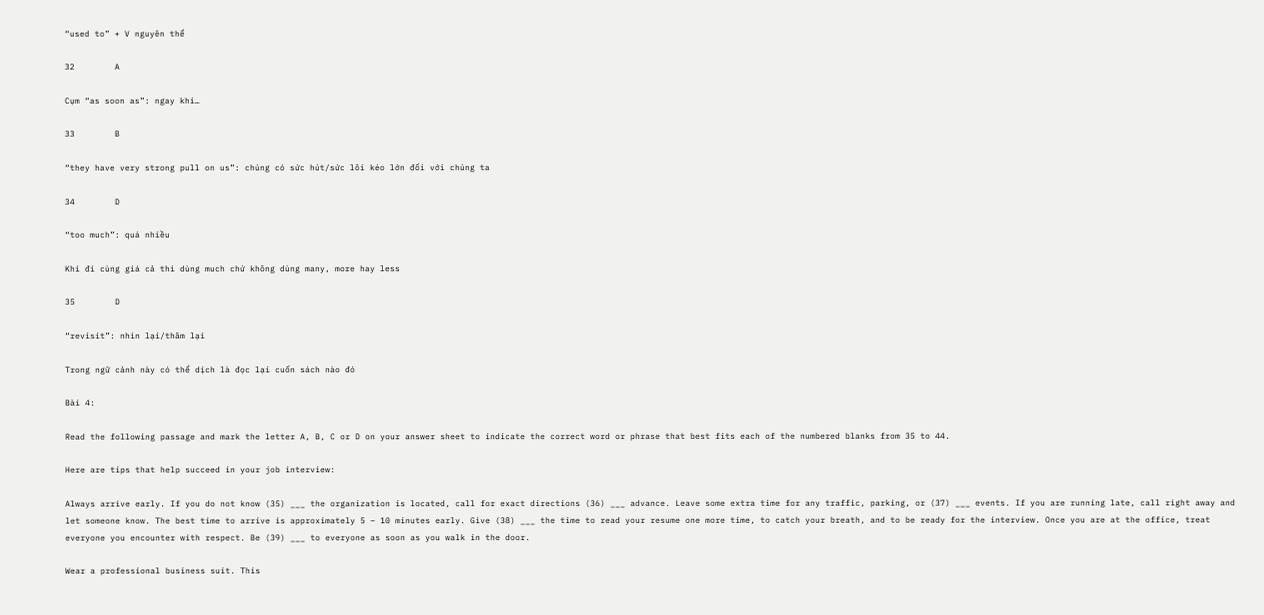“used to” + V nguyên thể

32        A

Cụm “as soon as”: ngay khi…

33        B

“they have very strong pull on us”: chúng có sức hút/sức lôi kéo lớn đối với chúng ta

34        D

“too much”: quá nhiều

Khi đi cùng giá cả thì dùng much chứ không dùng many, more hay less

35        D

“revisit”: nhìn lại/thăm lại

Trong ngữ cảnh này có thể dịch là đọc lại cuốn sách nào đó

Bài 4:

Read the following passage and mark the letter A, B, C or D on your answer sheet to indicate the correct word or phrase that best fits each of the numbered blanks from 35 to 44.

Here are tips that help succeed in your job interview:

Always arrive early. If you do not know (35) ___ the organization is located, call for exact directions (36) ___ advance. Leave some extra time for any traffic, parking, or (37) ___ events. If you are running late, call right away and let someone know. The best time to arrive is approximately 5 – 10 minutes early. Give (38) ___ the time to read your resume one more time, to catch your breath, and to be ready for the interview. Once you are at the office, treat everyone you encounter with respect. Be (39) ___ to everyone as soon as you walk in the door.

Wear a professional business suit. This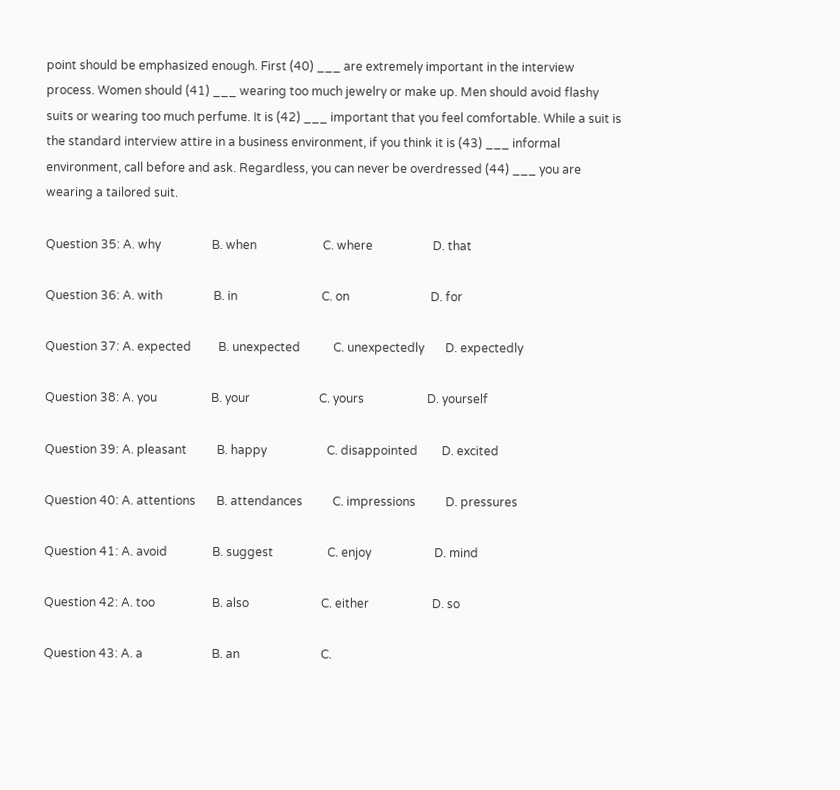point should be emphasized enough. First (40) ___ are extremely important in the interview process. Women should (41) ___ wearing too much jewelry or make up. Men should avoid flashy suits or wearing too much perfume. It is (42) ___ important that you feel comfortable. While a suit is the standard interview attire in a business environment, if you think it is (43) ___ informal environment, call before and ask. Regardless, you can never be overdressed (44) ___ you are wearing a tailored suit.

Question 35: A. why                 B. when                      C. where                    D. that

Question 36: A. with                 B. in                            C. on                           D. for

Question 37: A. expected         B. unexpected           C. unexpectedly       D. expectedly

Question 38: A. you                  B. your                       C. yours                     D. yourself

Question 39: A. pleasant          B. happy                    C. disappointed        D. excited

Question 40: A. attentions       B. attendances          C. impressions          D. pressures

Question 41: A. avoid               B. suggest                  C. enjoy                     D. mind

Question 42: A. too                   B. also                        C. either                     D. so

Question 43: A. a                       B. an                           C.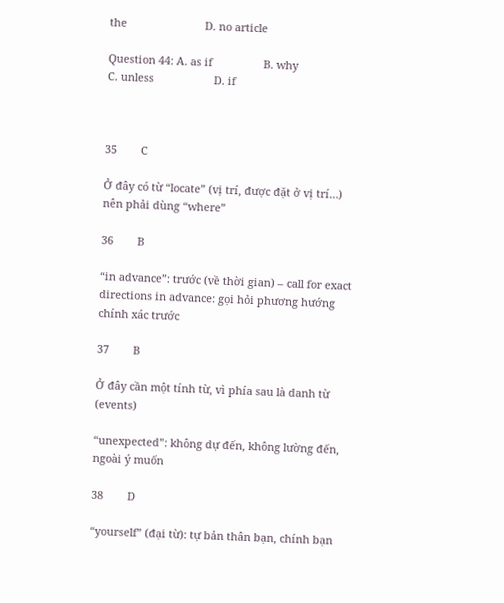the                          D. no article

Question 44: A. as if                 B. why                        C. unless                    D. if



35        C

Ở đây có từ “locate” (vị trí, được đặt ở vị trí…) nên phải dùng “where”

36        B

“in advance”: trước (về thời gian) – call for exact directions in advance: gọi hỏi phương hướng chính xác trước

37        B

Ở đây cần một tính từ, vì phía sau là danh từ (events)

“unexpected”: không dự đến, không lường đến, ngoài ý muốn

38        D

“yourself” (đại từ): tự bản thân bạn, chính bạn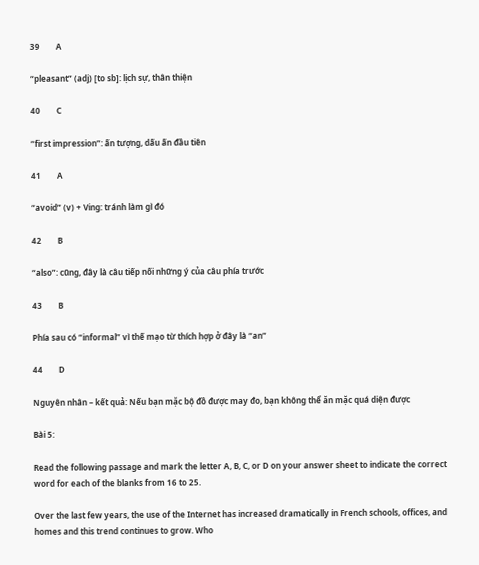39        A

“pleasant” (adj) [to sb]: lịch sự, thân thiện

40        C

“first impression”: ấn tượng, dấu ấn đầu tiên

41        A

“avoid” (v) + Ving: tránh làm gì đó

42        B

“also”: cũng, đây là câu tiếp nối những ý của câu phía trước

43        B

Phía sau có “informal” vì thế mạo từ thích hợp ở đây là “an”

44        D

Nguyên nhân – kết quả: Nếu bạn mặc bộ đồ được may đo, bạn không thể ăn mặc quá diện được

Bài 5:

Read the following passage and mark the letter A, B, C, or D on your answer sheet to indicate the correct word for each of the blanks from 16 to 25.

Over the last few years, the use of the Internet has increased dramatically in French schools, offices, and homes and this trend continues to grow. Who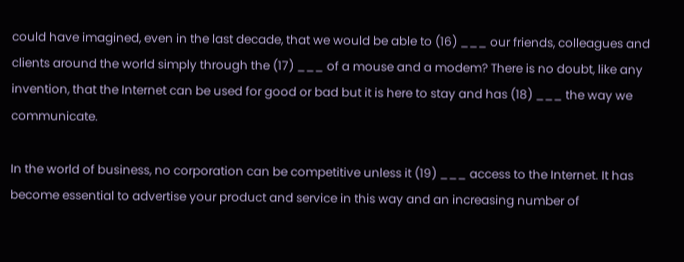could have imagined, even in the last decade, that we would be able to (16) ___ our friends, colleagues and clients around the world simply through the (17) ___ of a mouse and a modem? There is no doubt, like any invention, that the Internet can be used for good or bad but it is here to stay and has (18) ___ the way we communicate.

In the world of business, no corporation can be competitive unless it (19) ___ access to the Internet. It has become essential to advertise your product and service in this way and an increasing number of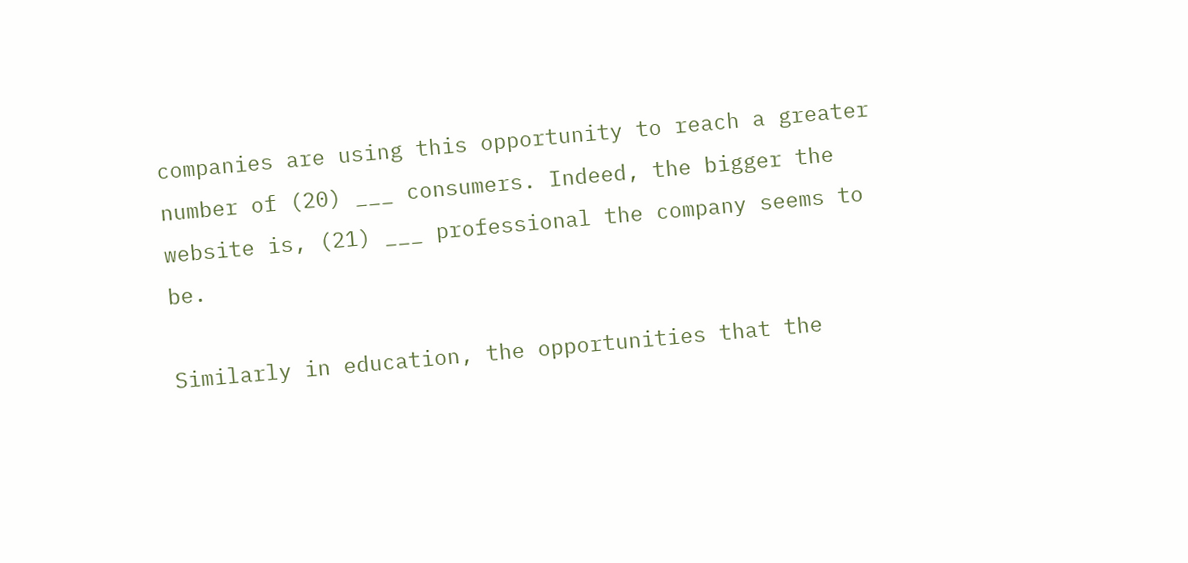companies are using this opportunity to reach a greater number of (20) ___ consumers. Indeed, the bigger the website is, (21) ___ professional the company seems to be.

Similarly in education, the opportunities that the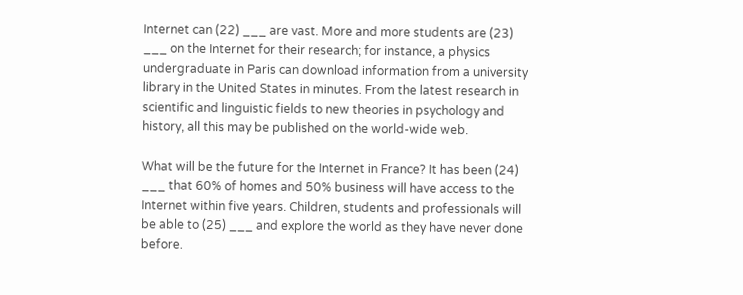Internet can (22) ___ are vast. More and more students are (23) ___ on the Internet for their research; for instance, a physics undergraduate in Paris can download information from a university library in the United States in minutes. From the latest research in scientific and linguistic fields to new theories in psychology and history, all this may be published on the world-wide web.

What will be the future for the Internet in France? It has been (24) ___ that 60% of homes and 50% business will have access to the Internet within five years. Children, students and professionals will be able to (25) ___ and explore the world as they have never done before.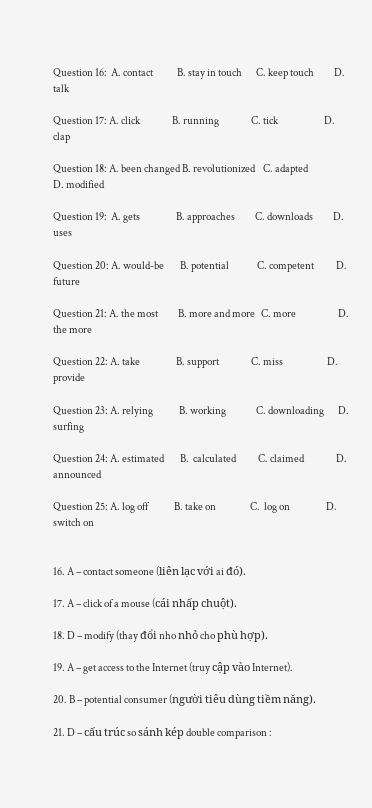Question 16:  A. contact            B. stay in touch       C. keep touch          D. talk

Question 17: A. click                B. running                C. tick                       D. clap

Question 18: A. been changed B. revolutionized    C. adapted                D. modified

Question 19:  A. gets                  B. approaches          C. downloads          D. uses

Question 20: A. would-be        B. potential              C. competent           D. future

Question 21: A. the most          B. more and more   C. more                     D. the more

Question 22: A. take                  B. support                C. miss                      D. provide

Question 23: A. relying             B. working               C. downloading       D. surfing

Question 24: A. estimated        B.  calculated           C. claimed                D. announced

Question 25: A. log off             B. take on                 C.  log on                  D. switch on


16. A – contact someone (liên lạc với ai đó).

17. A – click of a mouse (cái nhấp chuột).

18. D – modify (thay đổi nho nhỏ cho phù hợp).

19. A – get access to the Internet (truy cập vào Internet).

20. B – potential consumer (người tiêu dùng tiềm năng).

21. D – cấu trúc so sánh kép double comparison :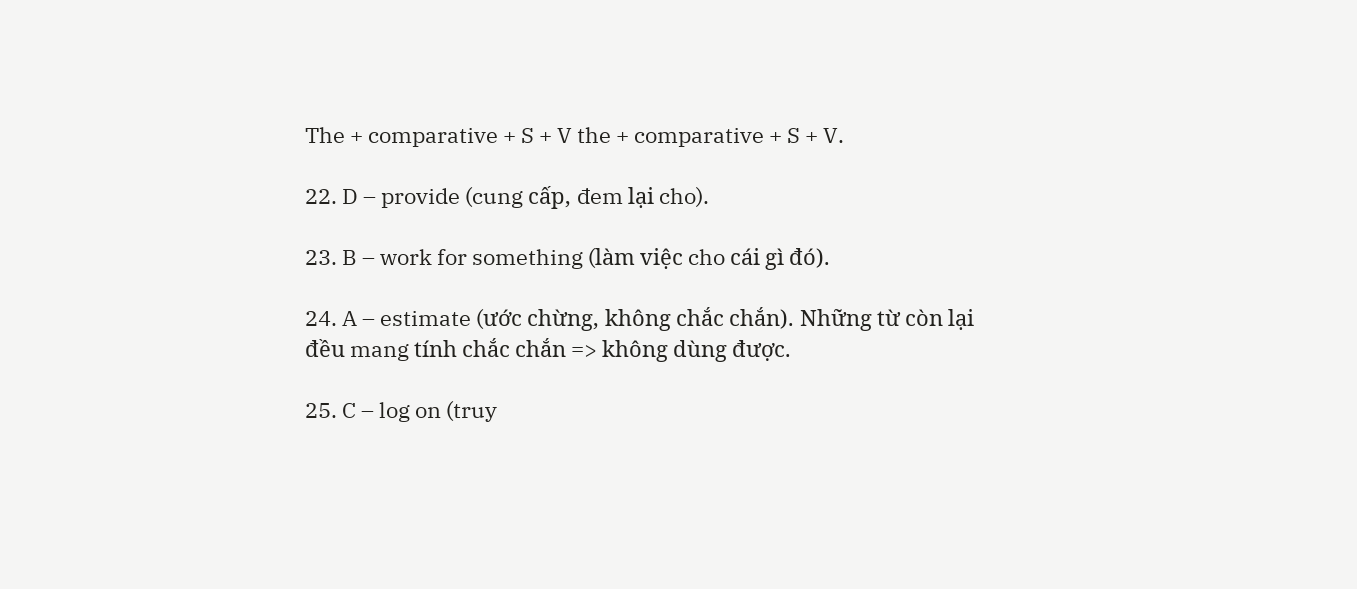The + comparative + S + V the + comparative + S + V.

22. D – provide (cung cấp, đem lại cho).

23. B – work for something (làm việc cho cái gì đó).

24. A – estimate (ước chừng, không chắc chắn). Những từ còn lại đều mang tính chắc chắn => không dùng được.

25. C – log on (truy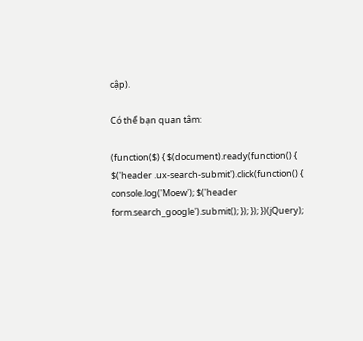cập).

Có thể bạn quan tâm:

(function($) { $(document).ready(function() { $('header .ux-search-submit').click(function() { console.log('Moew'); $('header form.search_google').submit(); }); }); })(jQuery);